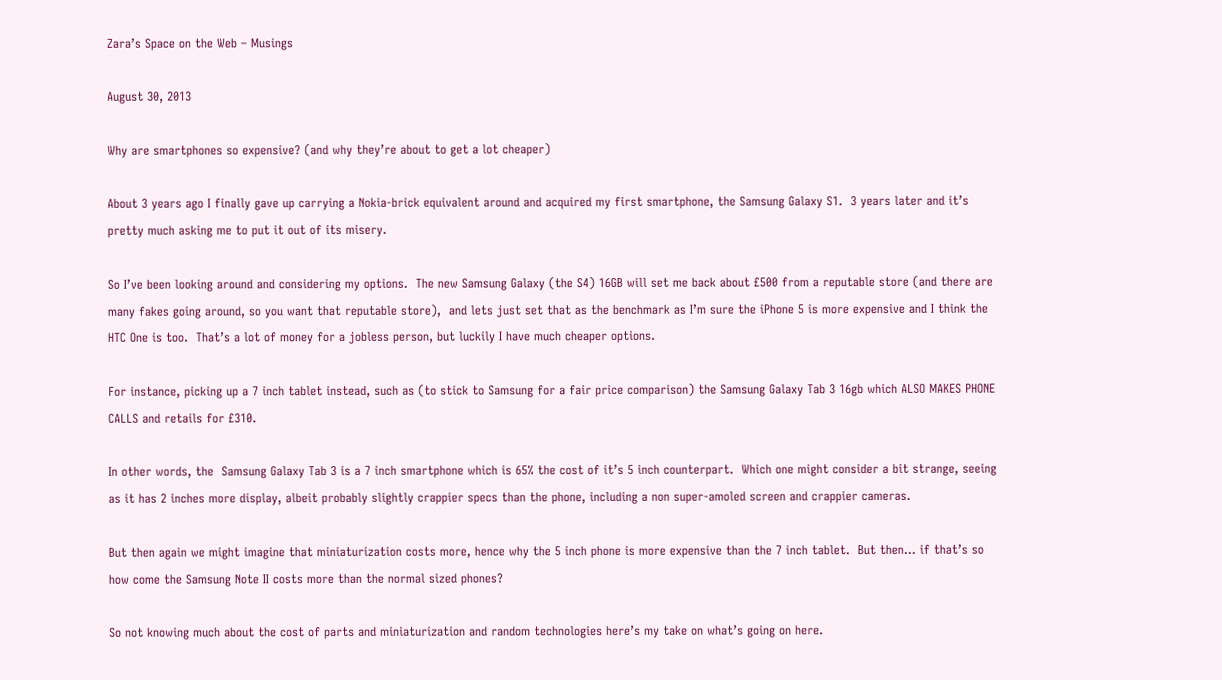Zara’s Space on the Web – Musings

August 30, 2013

Why are smartphones so expensive? (and why they’re about to get a lot cheaper)

About 3 years ago I finally gave up carrying a Nokia-brick equivalent around and acquired my first smartphone, the Samsung Galaxy S1.  3 years later and it’s pretty much asking me to put it out of its misery.

So I’ve been looking around and considering my options.  The new Samsung Galaxy (the S4) 16GB will set me back about £500 from a reputable store (and there are many fakes going around, so you want that reputable store),  and lets just set that as the benchmark as I’m sure the iPhone 5 is more expensive and I think the HTC One is too.  That’s a lot of money for a jobless person, but luckily I have much cheaper options.

For instance, picking up a 7 inch tablet instead, such as (to stick to Samsung for a fair price comparison) the Samsung Galaxy Tab 3 16gb which ALSO MAKES PHONE CALLS and retails for £310.

In other words, the  Samsung Galaxy Tab 3 is a 7 inch smartphone which is 65% the cost of it’s 5 inch counterpart.  Which one might consider a bit strange, seeing as it has 2 inches more display, albeit probably slightly crappier specs than the phone, including a non super-amoled screen and crappier cameras.

But then again we might imagine that miniaturization costs more, hence why the 5 inch phone is more expensive than the 7 inch tablet.  But then… if that’s so how come the Samsung Note II costs more than the normal sized phones?

So not knowing much about the cost of parts and miniaturization and random technologies here’s my take on what’s going on here.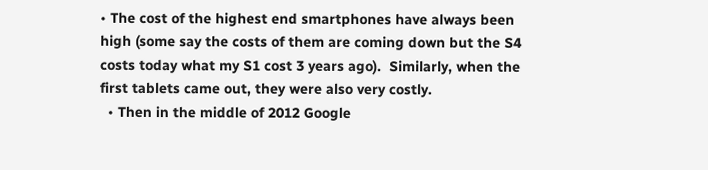• The cost of the highest end smartphones have always been high (some say the costs of them are coming down but the S4 costs today what my S1 cost 3 years ago).  Similarly, when the first tablets came out, they were also very costly.
  • Then in the middle of 2012 Google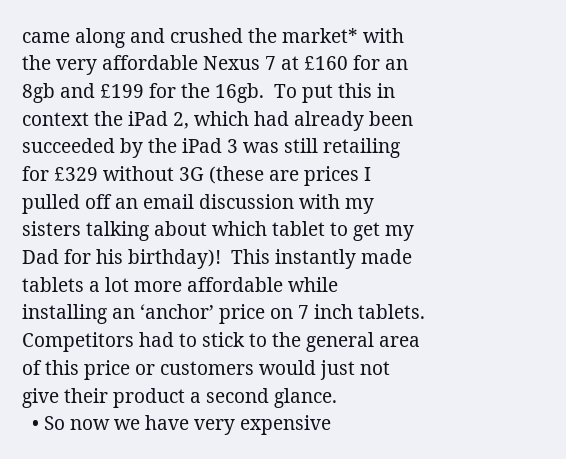came along and crushed the market* with the very affordable Nexus 7 at £160 for an 8gb and £199 for the 16gb.  To put this in context the iPad 2, which had already been succeeded by the iPad 3 was still retailing for £329 without 3G (these are prices I pulled off an email discussion with my sisters talking about which tablet to get my Dad for his birthday)!  This instantly made tablets a lot more affordable while installing an ‘anchor’ price on 7 inch tablets.  Competitors had to stick to the general area of this price or customers would just not give their product a second glance.
  • So now we have very expensive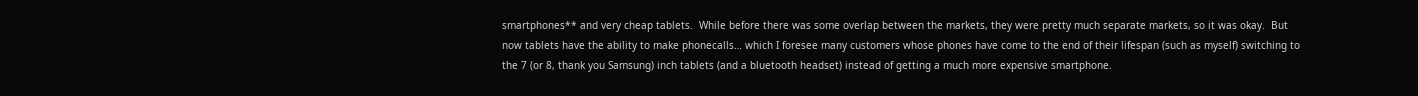smartphones** and very cheap tablets.  While before there was some overlap between the markets, they were pretty much separate markets, so it was okay.  But now tablets have the ability to make phonecalls… which I foresee many customers whose phones have come to the end of their lifespan (such as myself) switching to the 7 (or 8, thank you Samsung) inch tablets (and a bluetooth headset) instead of getting a much more expensive smartphone.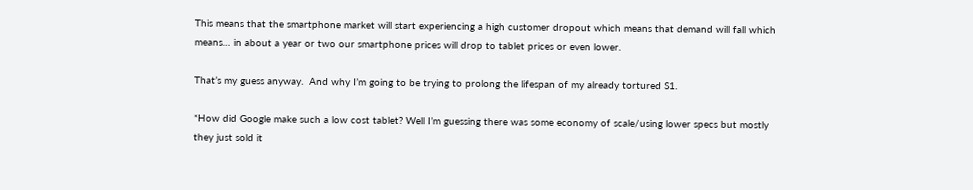This means that the smartphone market will start experiencing a high customer dropout which means that demand will fall which means… in about a year or two our smartphone prices will drop to tablet prices or even lower.

That’s my guess anyway.  And why I’m going to be trying to prolong the lifespan of my already tortured S1.

*How did Google make such a low cost tablet? Well I’m guessing there was some economy of scale/using lower specs but mostly they just sold it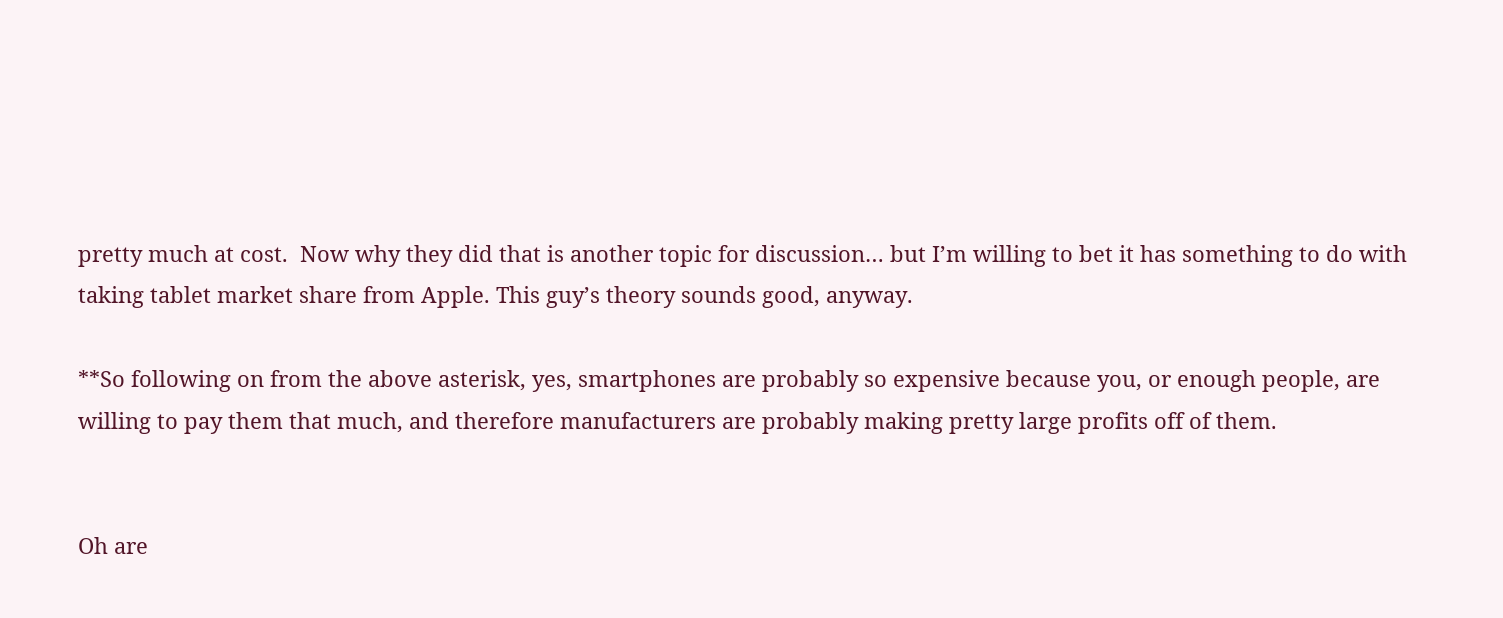pretty much at cost.  Now why they did that is another topic for discussion… but I’m willing to bet it has something to do with taking tablet market share from Apple. This guy’s theory sounds good, anyway.

**So following on from the above asterisk, yes, smartphones are probably so expensive because you, or enough people, are willing to pay them that much, and therefore manufacturers are probably making pretty large profits off of them.


Oh are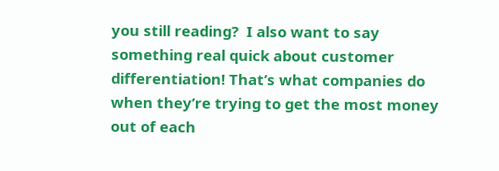you still reading?  I also want to say something real quick about customer differentiation! That’s what companies do when they’re trying to get the most money out of each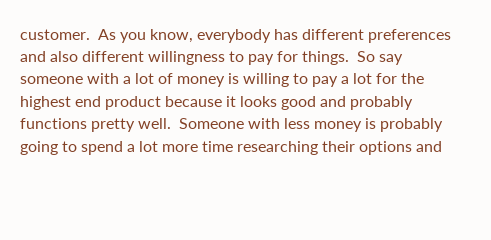customer.  As you know, everybody has different preferences and also different willingness to pay for things.  So say someone with a lot of money is willing to pay a lot for the highest end product because it looks good and probably functions pretty well.  Someone with less money is probably going to spend a lot more time researching their options and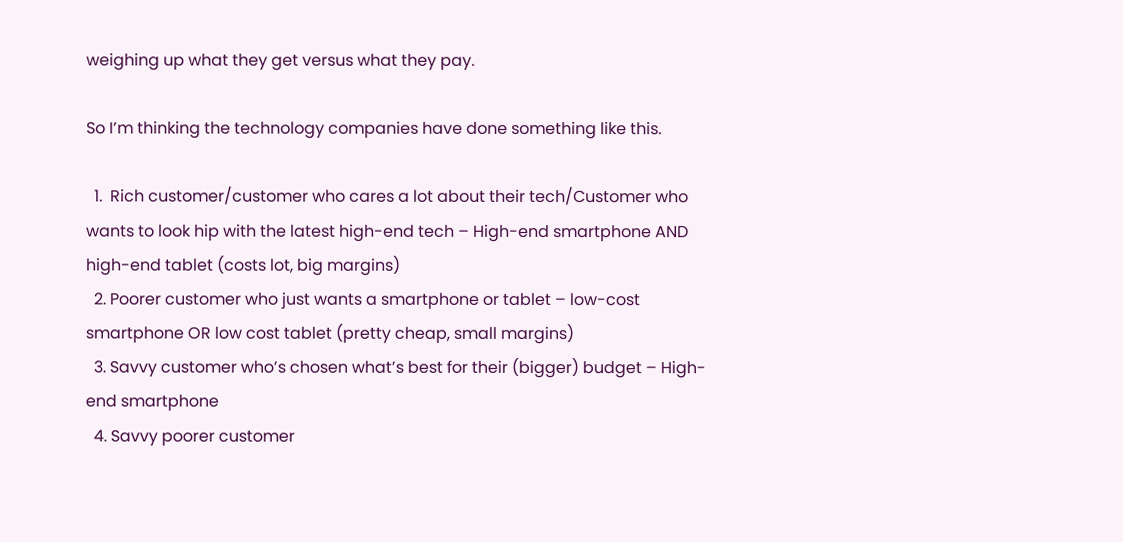weighing up what they get versus what they pay.

So I’m thinking the technology companies have done something like this.

  1.  Rich customer/customer who cares a lot about their tech/Customer who wants to look hip with the latest high-end tech – High-end smartphone AND high-end tablet (costs lot, big margins)
  2. Poorer customer who just wants a smartphone or tablet – low-cost smartphone OR low cost tablet (pretty cheap, small margins)
  3. Savvy customer who’s chosen what’s best for their (bigger) budget – High-end smartphone
  4. Savvy poorer customer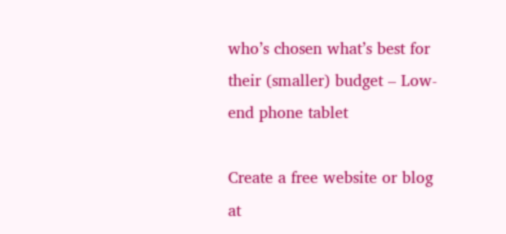who’s chosen what’s best for their (smaller) budget – Low-end phone tablet

Create a free website or blog at